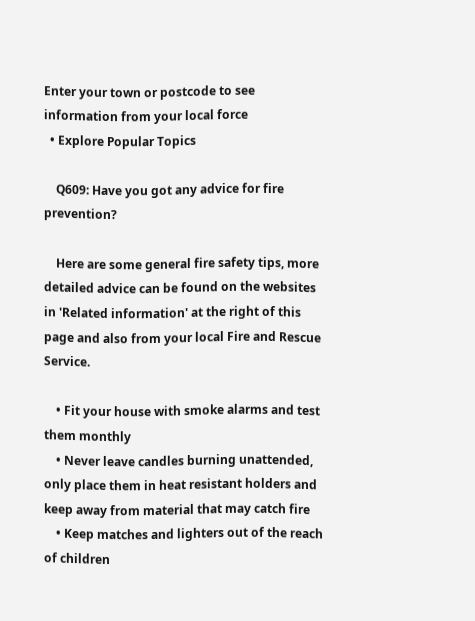Enter your town or postcode to see information from your local force
  • Explore Popular Topics

    Q609: Have you got any advice for fire prevention?

    Here are some general fire safety tips, more detailed advice can be found on the websites in 'Related information' at the right of this page and also from your local Fire and Rescue Service.

    • Fit your house with smoke alarms and test them monthly
    • Never leave candles burning unattended, only place them in heat resistant holders and keep away from material that may catch fire
    • Keep matches and lighters out of the reach of children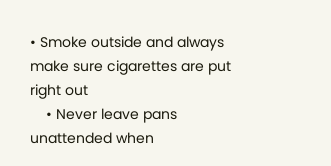• Smoke outside and always make sure cigarettes are put right out
    • Never leave pans unattended when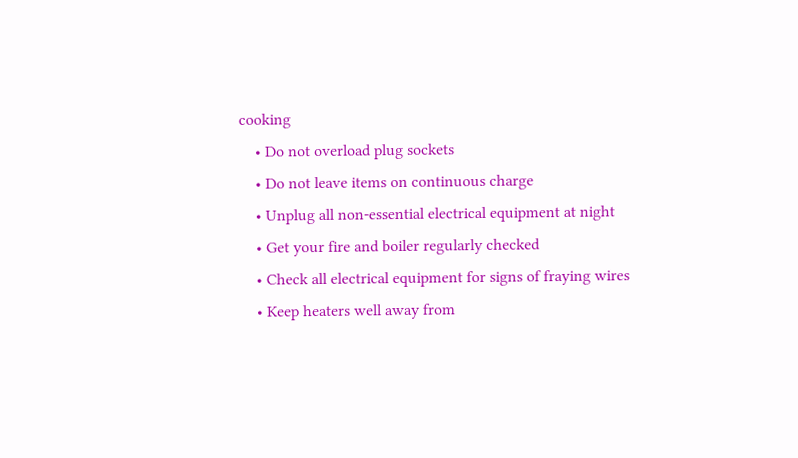cooking
    • Do not overload plug sockets
    • Do not leave items on continuous charge
    • Unplug all non-essential electrical equipment at night
    • Get your fire and boiler regularly checked
    • Check all electrical equipment for signs of fraying wires
    • Keep heaters well away from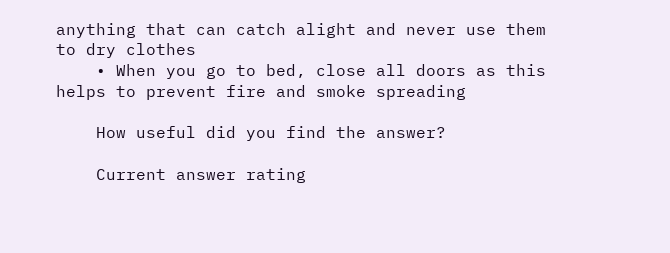anything that can catch alight and never use them to dry clothes
    • When you go to bed, close all doors as this helps to prevent fire and smoke spreading

    How useful did you find the answer?

    Current answer rating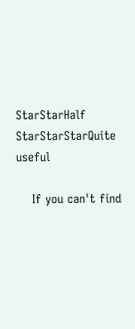StarStarHalf StarStarStarQuite useful

    If you can't find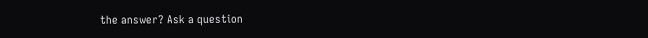the answer? Ask a question